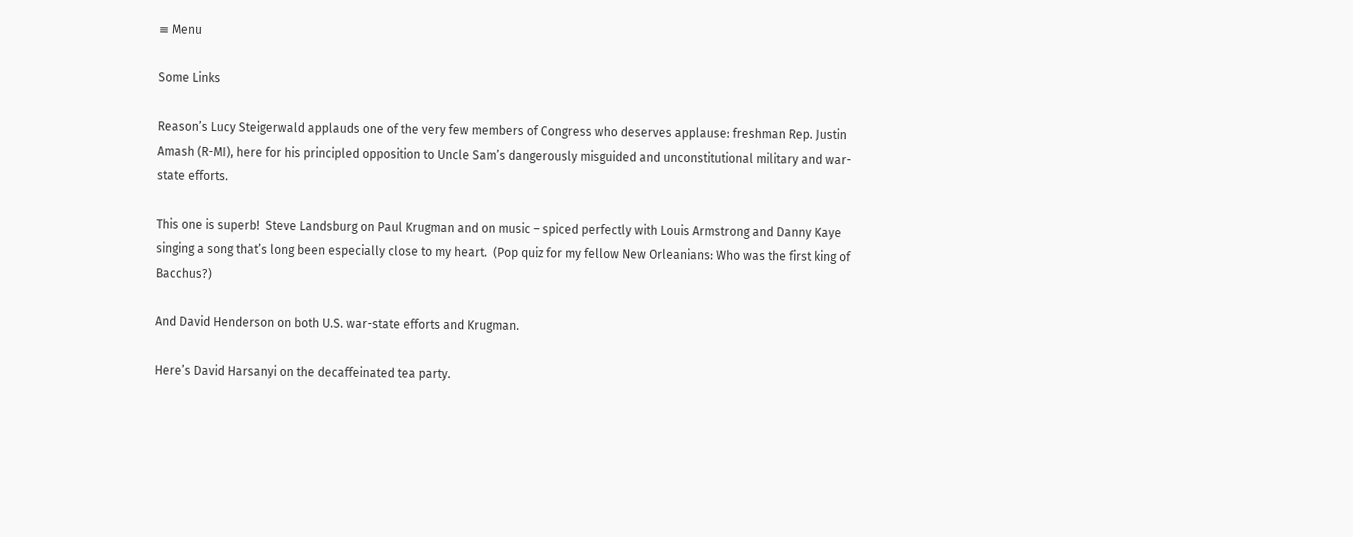≡ Menu

Some Links

Reason’s Lucy Steigerwald applauds one of the very few members of Congress who deserves applause: freshman Rep. Justin Amash (R-MI), here for his principled opposition to Uncle Sam’s dangerously misguided and unconstitutional military and war-state efforts.

This one is superb!  Steve Landsburg on Paul Krugman and on music – spiced perfectly with Louis Armstrong and Danny Kaye singing a song that’s long been especially close to my heart.  (Pop quiz for my fellow New Orleanians: Who was the first king of Bacchus?)

And David Henderson on both U.S. war-state efforts and Krugman.

Here’s David Harsanyi on the decaffeinated tea party.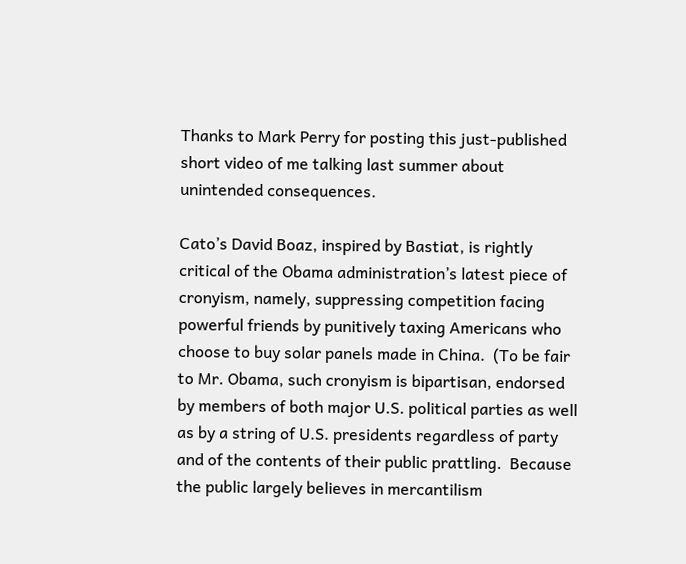Thanks to Mark Perry for posting this just-published short video of me talking last summer about unintended consequences.

Cato’s David Boaz, inspired by Bastiat, is rightly critical of the Obama administration’s latest piece of cronyism, namely, suppressing competition facing powerful friends by punitively taxing Americans who choose to buy solar panels made in China.  (To be fair to Mr. Obama, such cronyism is bipartisan, endorsed by members of both major U.S. political parties as well as by a string of U.S. presidents regardless of party and of the contents of their public prattling.  Because the public largely believes in mercantilism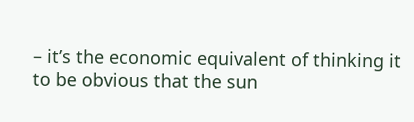– it’s the economic equivalent of thinking it to be obvious that the sun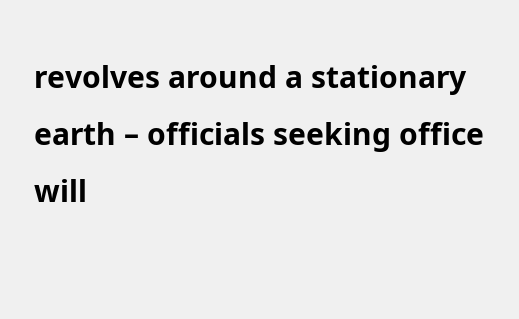revolves around a stationary earth – officials seeking office will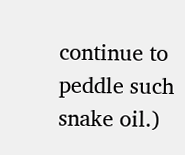continue to peddle such snake oil.)